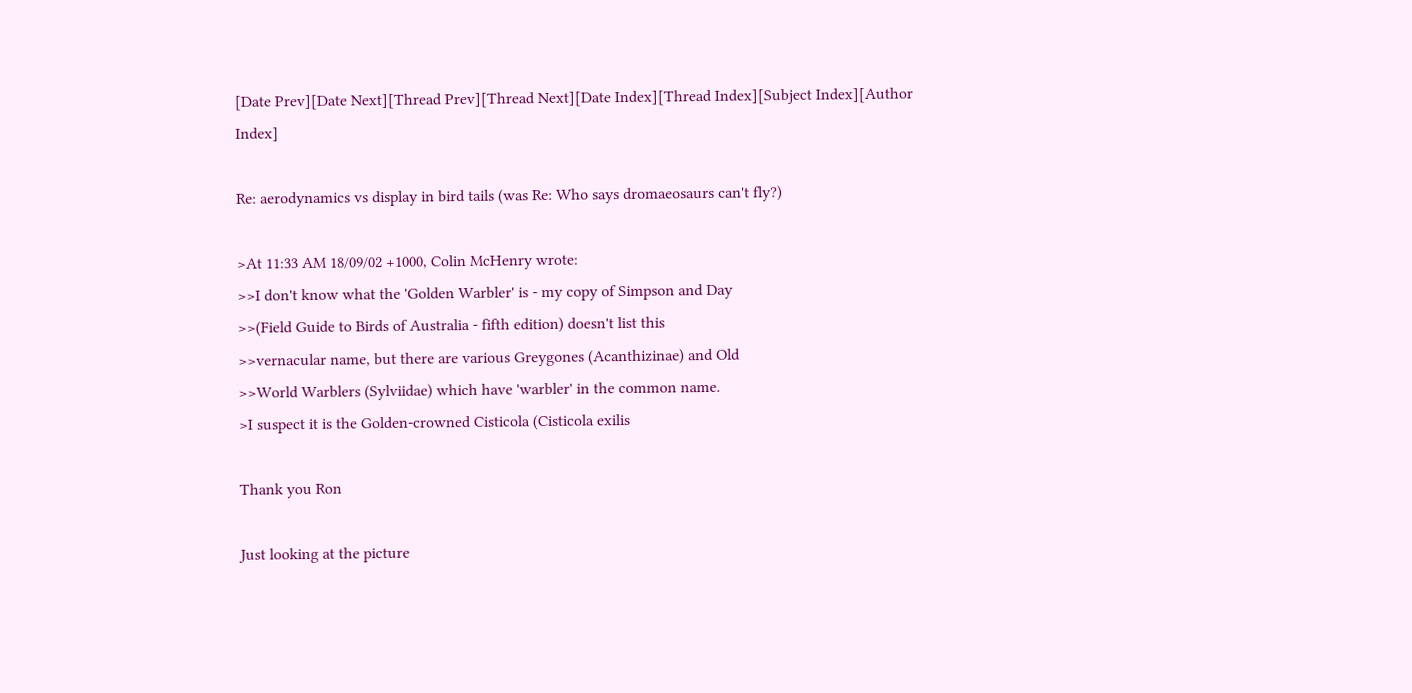[Date Prev][Date Next][Thread Prev][Thread Next][Date Index][Thread Index][Subject Index][Author Index]

Re: aerodynamics vs display in bird tails (was Re: Who says dromaeosaurs can't fly?)

>At 11:33 AM 18/09/02 +1000, Colin McHenry wrote:
>>I don't know what the 'Golden Warbler' is - my copy of Simpson and Day
>>(Field Guide to Birds of Australia - fifth edition) doesn't list this
>>vernacular name, but there are various Greygones (Acanthizinae) and Old
>>World Warblers (Sylviidae) which have 'warbler' in the common name.
>I suspect it is the Golden-crowned Cisticola (Cisticola exilis

Thank you Ron

Just looking at the picture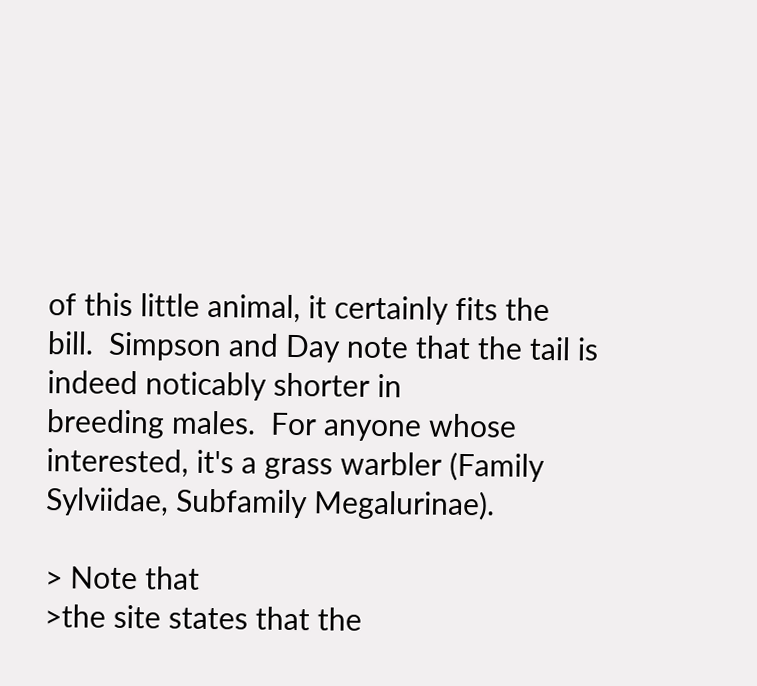of this little animal, it certainly fits the
bill.  Simpson and Day note that the tail is indeed noticably shorter in
breeding males.  For anyone whose interested, it's a grass warbler (Family
Sylviidae, Subfamily Megalurinae).

> Note that
>the site states that the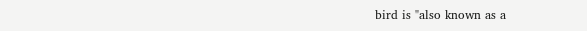bird is "also known as a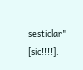sesticlar" [sic!!!!].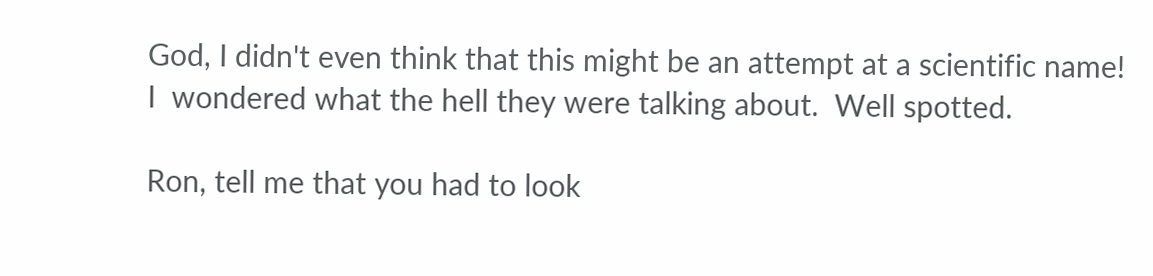God, I didn't even think that this might be an attempt at a scientific name!
I  wondered what the hell they were talking about.  Well spotted.

Ron, tell me that you had to look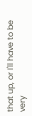that up, or I'll have to be very